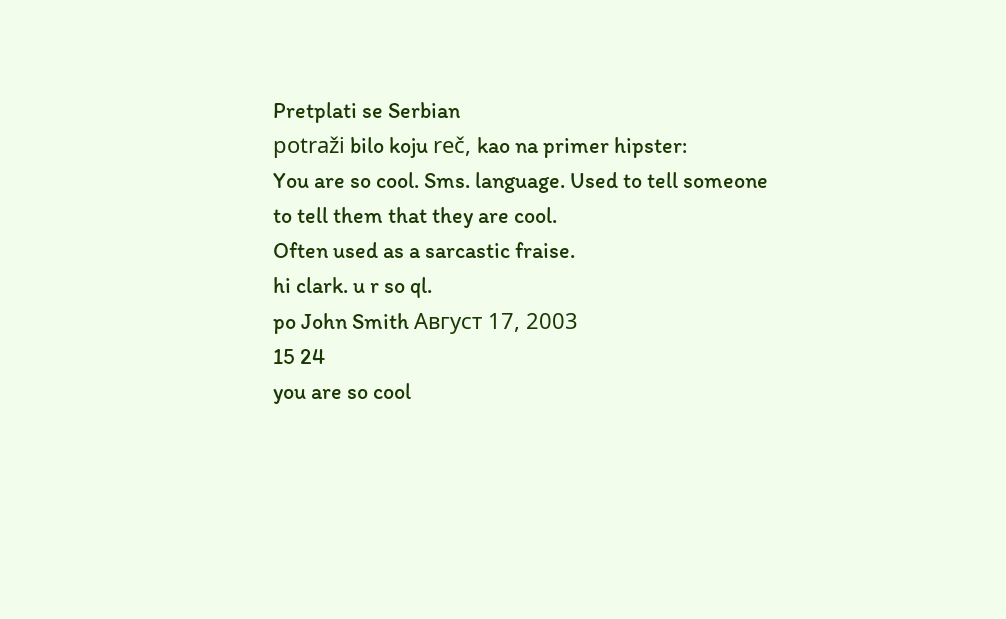Pretplati se Serbian
potraži bilo koju reč, kao na primer hipster:
You are so cool. Sms. language. Used to tell someone to tell them that they are cool.
Often used as a sarcastic fraise.
hi clark. u r so ql.
po John Smith Август 17, 2003
15 24
you are so cool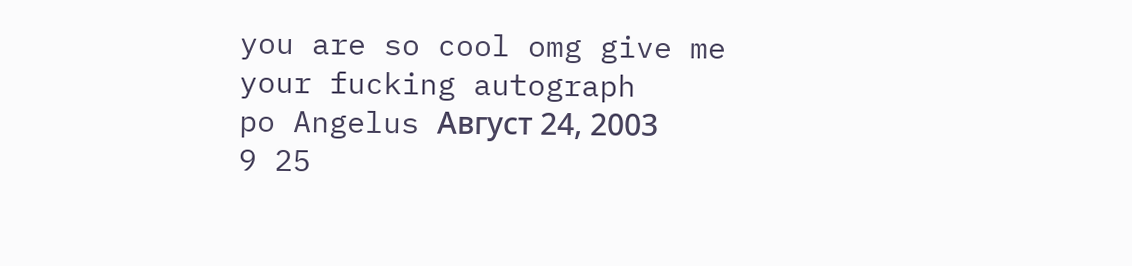you are so cool omg give me your fucking autograph
po Angelus Август 24, 2003
9 25